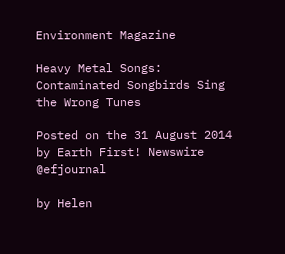Environment Magazine

Heavy Metal Songs: Contaminated Songbirds Sing the Wrong Tunes

Posted on the 31 August 2014 by Earth First! Newswire @efjournal

by Helen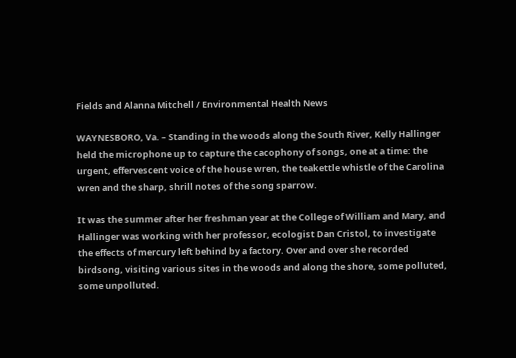Fields and Alanna Mitchell / Environmental Health News

WAYNESBORO, Va. – Standing in the woods along the South River, Kelly Hallinger held the microphone up to capture the cacophony of songs, one at a time: the urgent, effervescent voice of the house wren, the teakettle whistle of the Carolina wren and the sharp, shrill notes of the song sparrow.

It was the summer after her freshman year at the College of William and Mary, and Hallinger was working with her professor, ecologist Dan Cristol, to investigate the effects of mercury left behind by a factory. Over and over she recorded birdsong, visiting various sites in the woods and along the shore, some polluted, some unpolluted.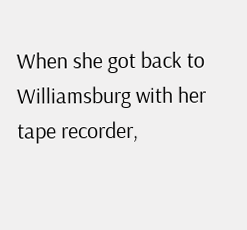When she got back to Williamsburg with her tape recorder,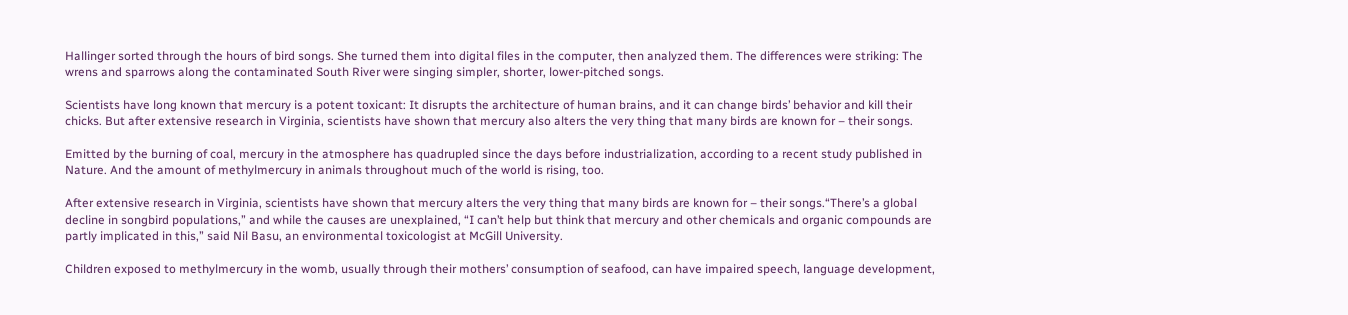Hallinger sorted through the hours of bird songs. She turned them into digital files in the computer, then analyzed them. The differences were striking: The wrens and sparrows along the contaminated South River were singing simpler, shorter, lower-pitched songs.

Scientists have long known that mercury is a potent toxicant: It disrupts the architecture of human brains, and it can change birds’ behavior and kill their chicks. But after extensive research in Virginia, scientists have shown that mercury also alters the very thing that many birds are known for – their songs.

Emitted by the burning of coal, mercury in the atmosphere has quadrupled since the days before industrialization, according to a recent study published in Nature. And the amount of methylmercury in animals throughout much of the world is rising, too.

After extensive research in Virginia, scientists have shown that mercury alters the very thing that many birds are known for – their songs.“There’s a global decline in songbird populations,” and while the causes are unexplained, “I can’t help but think that mercury and other chemicals and organic compounds are partly implicated in this,” said Nil Basu, an environmental toxicologist at McGill University.

Children exposed to methylmercury in the womb, usually through their mothers’ consumption of seafood, can have impaired speech, language development,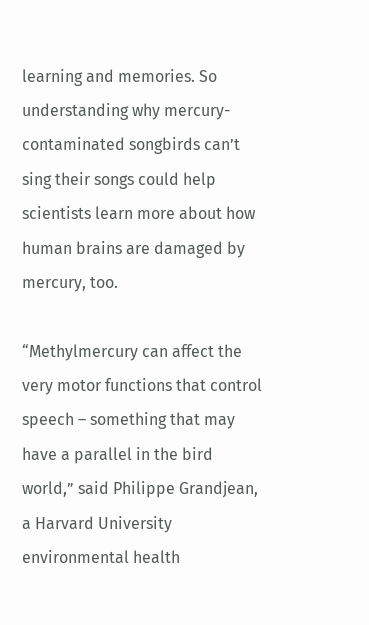learning and memories. So understanding why mercury-contaminated songbirds can’t sing their songs could help scientists learn more about how human brains are damaged by mercury, too.

“Methylmercury can affect the very motor functions that control speech – something that may have a parallel in the bird world,” said Philippe Grandjean, a Harvard University environmental health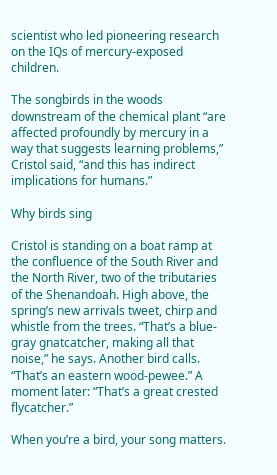scientist who led pioneering research on the IQs of mercury-exposed children.

The songbirds in the woods downstream of the chemical plant “are affected profoundly by mercury in a way that suggests learning problems,” Cristol said, “and this has indirect implications for humans.”

Why birds sing

Cristol is standing on a boat ramp at the confluence of the South River and the North River, two of the tributaries of the Shenandoah. High above, the spring’s new arrivals tweet, chirp and whistle from the trees. “That’s a blue-gray gnatcatcher, making all that noise,” he says. Another bird calls. “That’s an eastern wood-pewee.” A moment later: “That’s a great crested flycatcher.”

When you’re a bird, your song matters.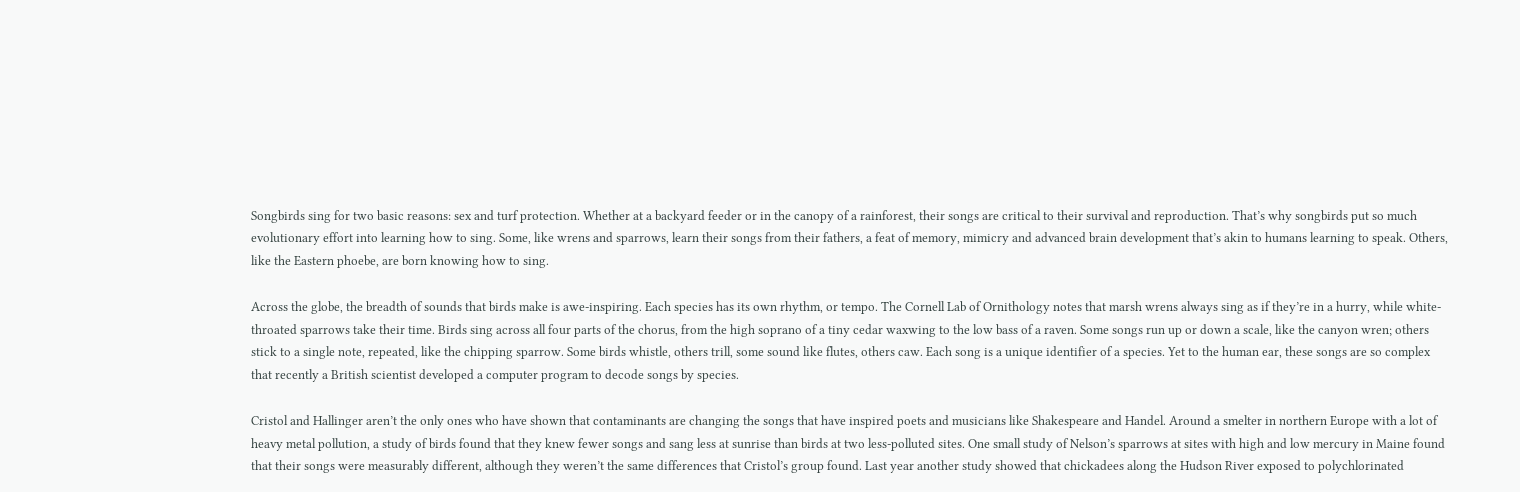Songbirds sing for two basic reasons: sex and turf protection. Whether at a backyard feeder or in the canopy of a rainforest, their songs are critical to their survival and reproduction. That’s why songbirds put so much evolutionary effort into learning how to sing. Some, like wrens and sparrows, learn their songs from their fathers, a feat of memory, mimicry and advanced brain development that’s akin to humans learning to speak. Others, like the Eastern phoebe, are born knowing how to sing.

Across the globe, the breadth of sounds that birds make is awe-inspiring. Each species has its own rhythm, or tempo. The Cornell Lab of Ornithology notes that marsh wrens always sing as if they’re in a hurry, while white-throated sparrows take their time. Birds sing across all four parts of the chorus, from the high soprano of a tiny cedar waxwing to the low bass of a raven. Some songs run up or down a scale, like the canyon wren; others stick to a single note, repeated, like the chipping sparrow. Some birds whistle, others trill, some sound like flutes, others caw. Each song is a unique identifier of a species. Yet to the human ear, these songs are so complex that recently a British scientist developed a computer program to decode songs by species.

Cristol and Hallinger aren’t the only ones who have shown that contaminants are changing the songs that have inspired poets and musicians like Shakespeare and Handel. Around a smelter in northern Europe with a lot of heavy metal pollution, a study of birds found that they knew fewer songs and sang less at sunrise than birds at two less-polluted sites. One small study of Nelson’s sparrows at sites with high and low mercury in Maine found that their songs were measurably different, although they weren’t the same differences that Cristol’s group found. Last year another study showed that chickadees along the Hudson River exposed to polychlorinated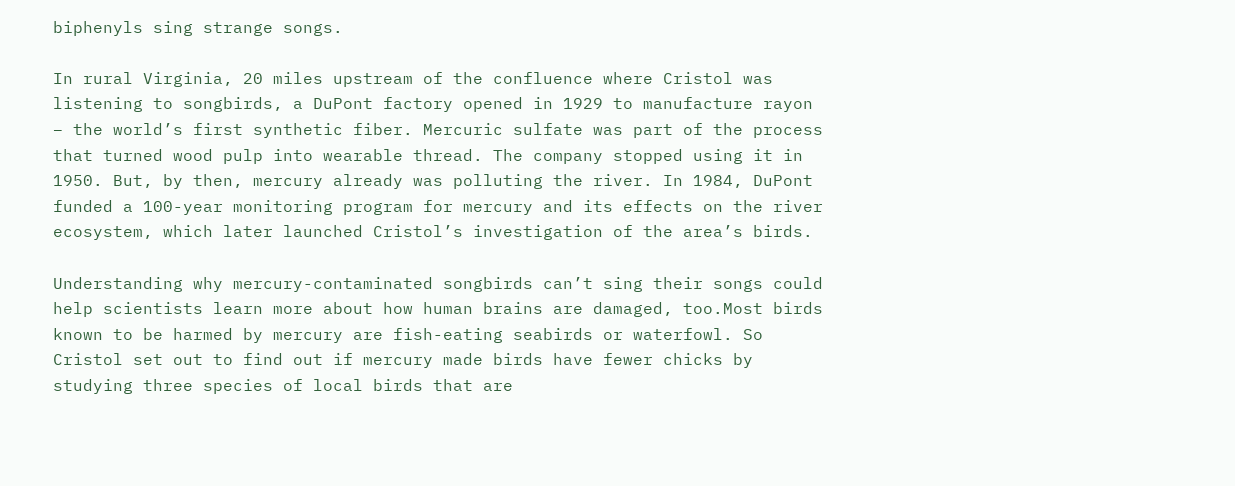biphenyls sing strange songs.

In rural Virginia, 20 miles upstream of the confluence where Cristol was listening to songbirds, a DuPont factory opened in 1929 to manufacture rayon – the world’s first synthetic fiber. Mercuric sulfate was part of the process that turned wood pulp into wearable thread. The company stopped using it in 1950. But, by then, mercury already was polluting the river. In 1984, DuPont funded a 100-year monitoring program for mercury and its effects on the river ecosystem, which later launched Cristol’s investigation of the area’s birds.

Understanding why mercury-contaminated songbirds can’t sing their songs could help scientists learn more about how human brains are damaged, too.Most birds known to be harmed by mercury are fish-eating seabirds or waterfowl. So Cristol set out to find out if mercury made birds have fewer chicks by studying three species of local birds that are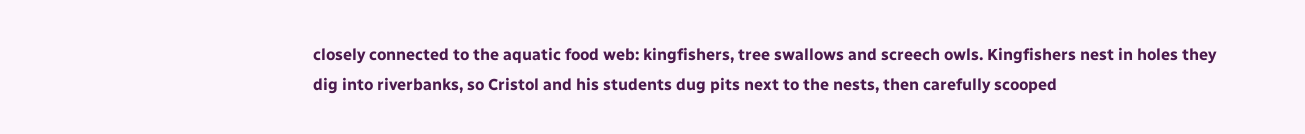closely connected to the aquatic food web: kingfishers, tree swallows and screech owls. Kingfishers nest in holes they dig into riverbanks, so Cristol and his students dug pits next to the nests, then carefully scooped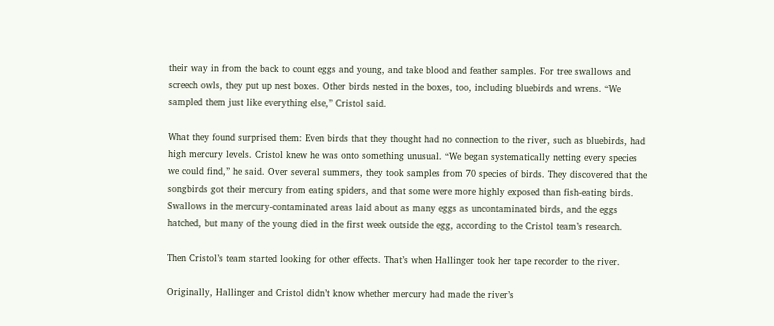their way in from the back to count eggs and young, and take blood and feather samples. For tree swallows and screech owls, they put up nest boxes. Other birds nested in the boxes, too, including bluebirds and wrens. “We sampled them just like everything else,” Cristol said.

What they found surprised them: Even birds that they thought had no connection to the river, such as bluebirds, had high mercury levels. Cristol knew he was onto something unusual. “We began systematically netting every species we could find,” he said. Over several summers, they took samples from 70 species of birds. They discovered that the songbirds got their mercury from eating spiders, and that some were more highly exposed than fish-eating birds. Swallows in the mercury-contaminated areas laid about as many eggs as uncontaminated birds, and the eggs hatched, but many of the young died in the first week outside the egg, according to the Cristol team’s research.

Then Cristol’s team started looking for other effects. That’s when Hallinger took her tape recorder to the river.

Originally, Hallinger and Cristol didn’t know whether mercury had made the river’s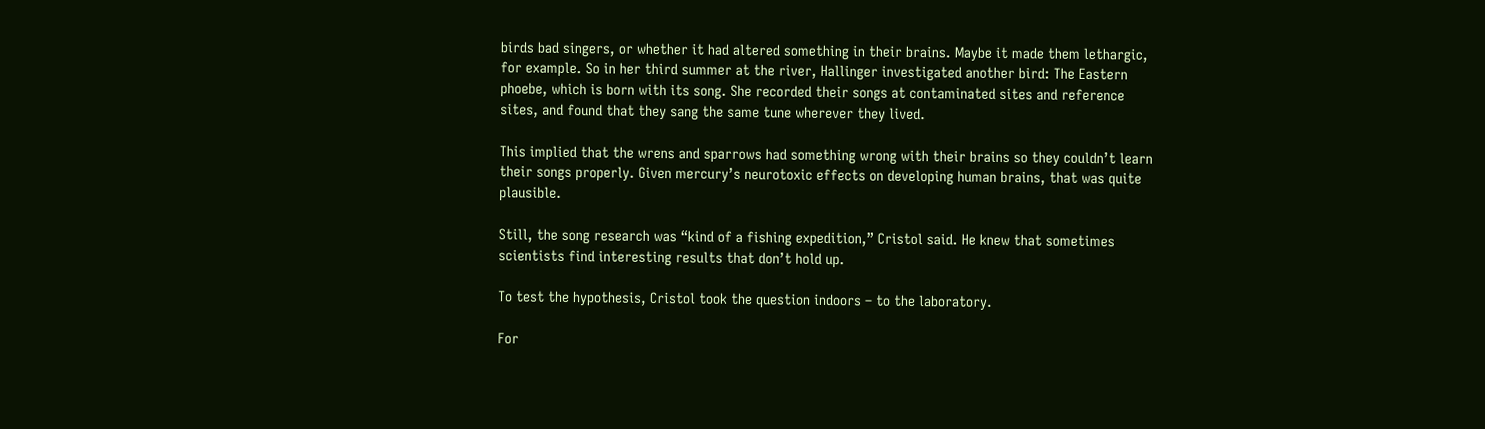birds bad singers, or whether it had altered something in their brains. Maybe it made them lethargic, for example. So in her third summer at the river, Hallinger investigated another bird: The Eastern phoebe, which is born with its song. She recorded their songs at contaminated sites and reference sites, and found that they sang the same tune wherever they lived.

This implied that the wrens and sparrows had something wrong with their brains so they couldn’t learn their songs properly. Given mercury’s neurotoxic effects on developing human brains, that was quite plausible.

Still, the song research was “kind of a fishing expedition,” Cristol said. He knew that sometimes scientists find interesting results that don’t hold up.

To test the hypothesis, Cristol took the question indoors – to the laboratory.

For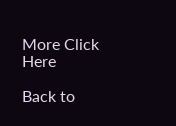More Click Here

Back to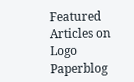Featured Articles on Logo Paperblog